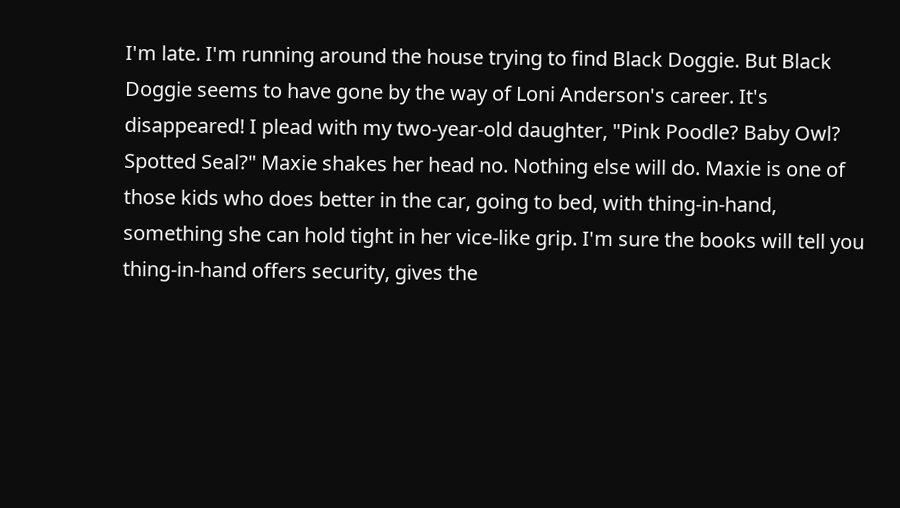I'm late. I'm running around the house trying to find Black Doggie. But Black Doggie seems to have gone by the way of Loni Anderson's career. It's disappeared! I plead with my two-year-old daughter, "Pink Poodle? Baby Owl? Spotted Seal?" Maxie shakes her head no. Nothing else will do. Maxie is one of those kids who does better in the car, going to bed, with thing-in-hand, something she can hold tight in her vice-like grip. I'm sure the books will tell you thing-in-hand offers security, gives the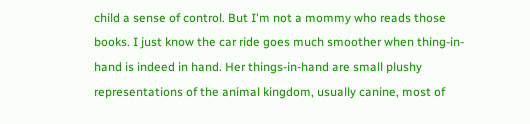child a sense of control. But I'm not a mommy who reads those books. I just know the car ride goes much smoother when thing-in-hand is indeed in hand. Her things-in-hand are small plushy representations of the animal kingdom, usually canine, most of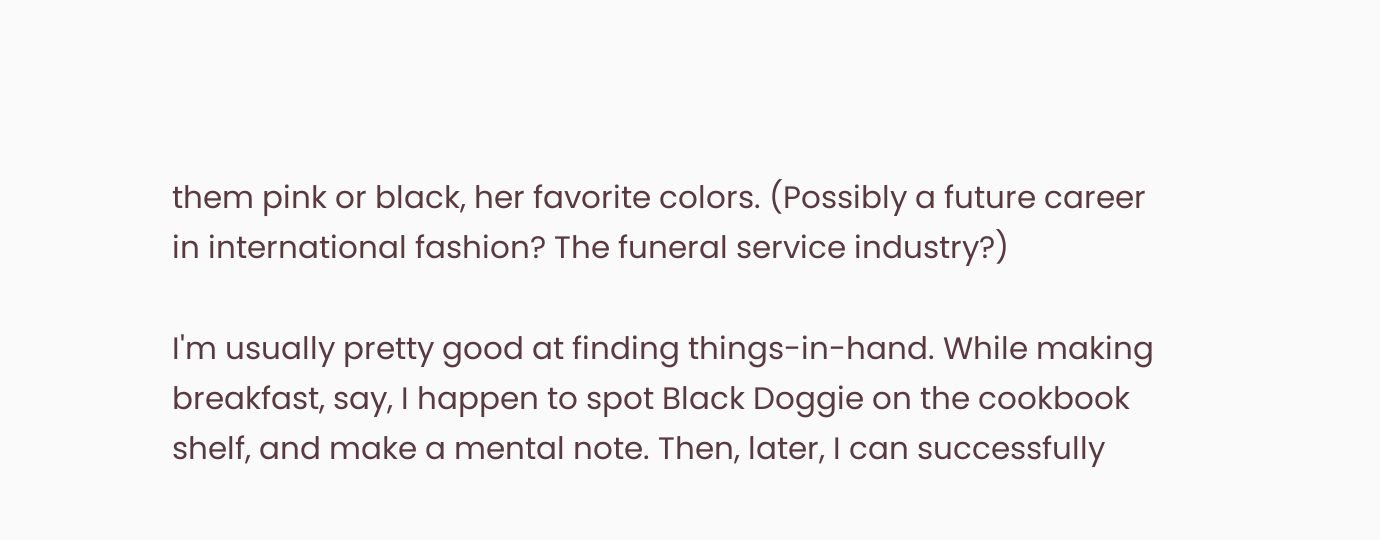them pink or black, her favorite colors. (Possibly a future career in international fashion? The funeral service industry?)

I'm usually pretty good at finding things-in-hand. While making breakfast, say, I happen to spot Black Doggie on the cookbook shelf, and make a mental note. Then, later, I can successfully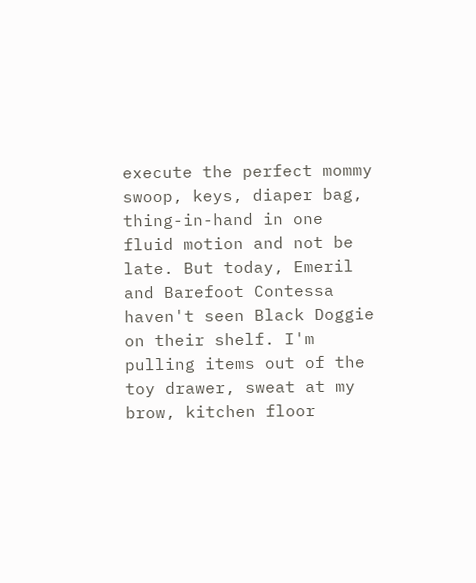execute the perfect mommy swoop, keys, diaper bag, thing-in-hand in one fluid motion and not be late. But today, Emeril and Barefoot Contessa haven't seen Black Doggie on their shelf. I'm pulling items out of the toy drawer, sweat at my brow, kitchen floor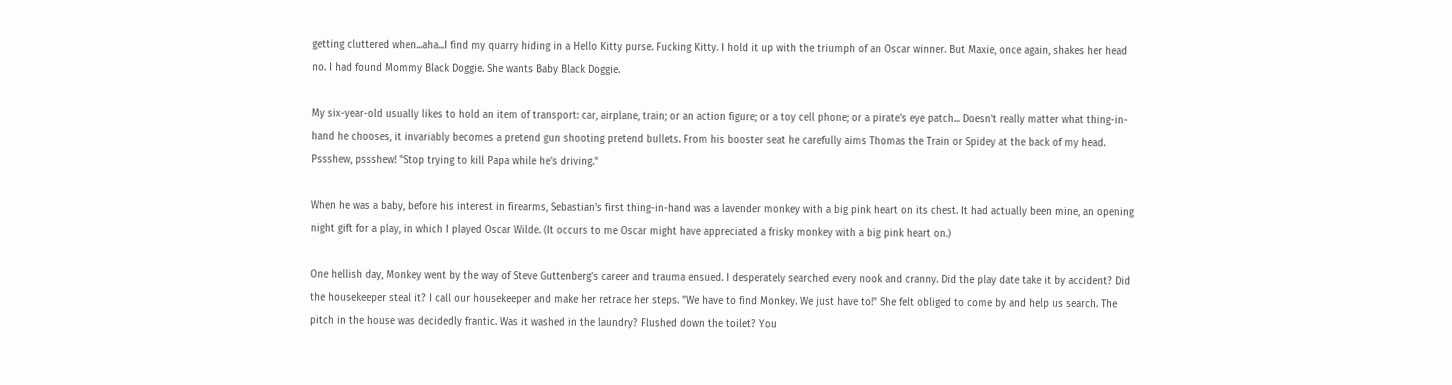getting cluttered when...aha...I find my quarry hiding in a Hello Kitty purse. Fucking Kitty. I hold it up with the triumph of an Oscar winner. But Maxie, once again, shakes her head no. I had found Mommy Black Doggie. She wants Baby Black Doggie.

My six-year-old usually likes to hold an item of transport: car, airplane, train; or an action figure; or a toy cell phone; or a pirate's eye patch... Doesn't really matter what thing-in-hand he chooses, it invariably becomes a pretend gun shooting pretend bullets. From his booster seat he carefully aims Thomas the Train or Spidey at the back of my head. Pssshew, pssshew! "Stop trying to kill Papa while he's driving."

When he was a baby, before his interest in firearms, Sebastian's first thing-in-hand was a lavender monkey with a big pink heart on its chest. It had actually been mine, an opening night gift for a play, in which I played Oscar Wilde. (It occurs to me Oscar might have appreciated a frisky monkey with a big pink heart on.)

One hellish day, Monkey went by the way of Steve Guttenberg's career and trauma ensued. I desperately searched every nook and cranny. Did the play date take it by accident? Did the housekeeper steal it? I call our housekeeper and make her retrace her steps. "We have to find Monkey. We just have to!" She felt obliged to come by and help us search. The pitch in the house was decidedly frantic. Was it washed in the laundry? Flushed down the toilet? You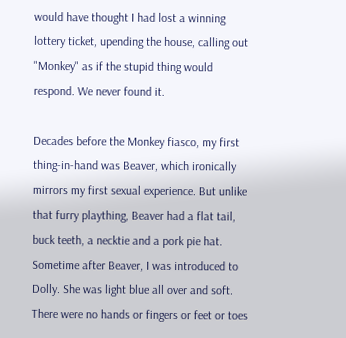would have thought I had lost a winning lottery ticket, upending the house, calling out "Monkey" as if the stupid thing would respond. We never found it.

Decades before the Monkey fiasco, my first thing-in-hand was Beaver, which ironically mirrors my first sexual experience. But unlike that furry plaything, Beaver had a flat tail, buck teeth, a necktie and a pork pie hat. Sometime after Beaver, I was introduced to Dolly. She was light blue all over and soft. There were no hands or fingers or feet or toes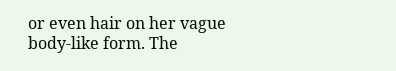or even hair on her vague body-like form. The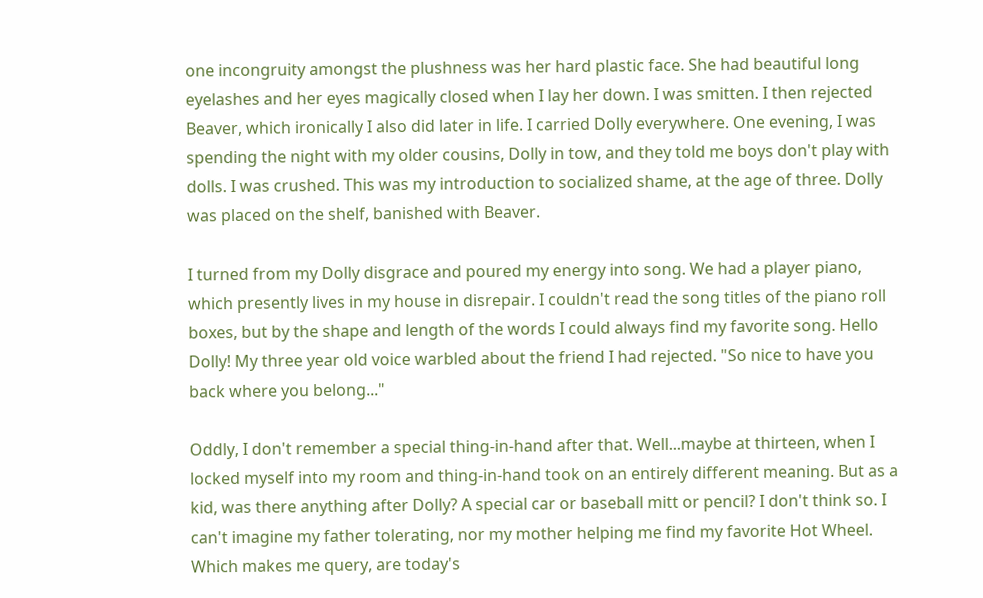one incongruity amongst the plushness was her hard plastic face. She had beautiful long eyelashes and her eyes magically closed when I lay her down. I was smitten. I then rejected Beaver, which ironically I also did later in life. I carried Dolly everywhere. One evening, I was spending the night with my older cousins, Dolly in tow, and they told me boys don't play with dolls. I was crushed. This was my introduction to socialized shame, at the age of three. Dolly was placed on the shelf, banished with Beaver.

I turned from my Dolly disgrace and poured my energy into song. We had a player piano, which presently lives in my house in disrepair. I couldn't read the song titles of the piano roll boxes, but by the shape and length of the words I could always find my favorite song. Hello Dolly! My three year old voice warbled about the friend I had rejected. "So nice to have you back where you belong..."

Oddly, I don't remember a special thing-in-hand after that. Well...maybe at thirteen, when I locked myself into my room and thing-in-hand took on an entirely different meaning. But as a kid, was there anything after Dolly? A special car or baseball mitt or pencil? I don't think so. I can't imagine my father tolerating, nor my mother helping me find my favorite Hot Wheel. Which makes me query, are today's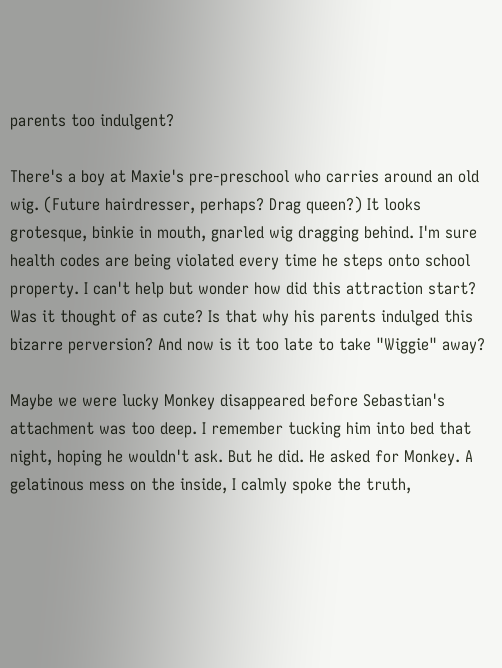parents too indulgent?

There's a boy at Maxie's pre-preschool who carries around an old wig. (Future hairdresser, perhaps? Drag queen?) It looks grotesque, binkie in mouth, gnarled wig dragging behind. I'm sure health codes are being violated every time he steps onto school property. I can't help but wonder how did this attraction start? Was it thought of as cute? Is that why his parents indulged this bizarre perversion? And now is it too late to take "Wiggie" away?

Maybe we were lucky Monkey disappeared before Sebastian's attachment was too deep. I remember tucking him into bed that night, hoping he wouldn't ask. But he did. He asked for Monkey. A gelatinous mess on the inside, I calmly spoke the truth,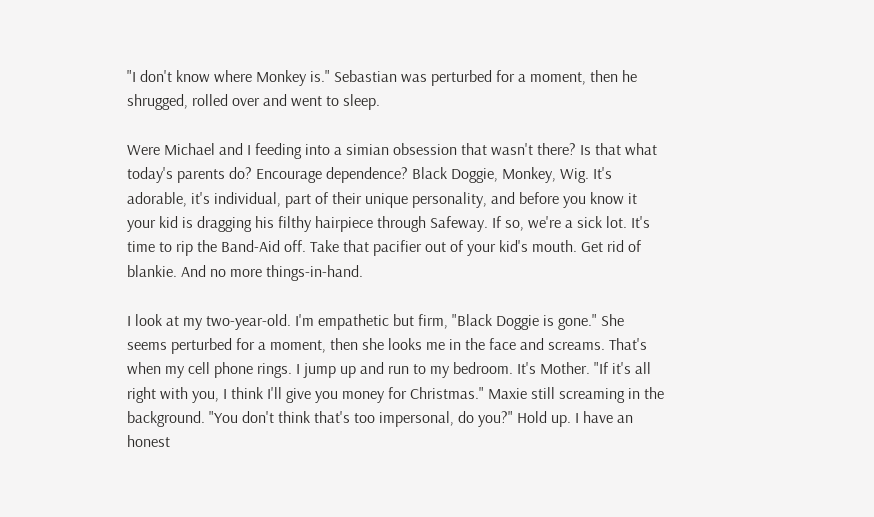"I don't know where Monkey is." Sebastian was perturbed for a moment, then he shrugged, rolled over and went to sleep.

Were Michael and I feeding into a simian obsession that wasn't there? Is that what today's parents do? Encourage dependence? Black Doggie, Monkey, Wig. It's adorable, it's individual, part of their unique personality, and before you know it your kid is dragging his filthy hairpiece through Safeway. If so, we're a sick lot. It's time to rip the Band-Aid off. Take that pacifier out of your kid's mouth. Get rid of blankie. And no more things-in-hand.

I look at my two-year-old. I'm empathetic but firm, "Black Doggie is gone." She seems perturbed for a moment, then she looks me in the face and screams. That's when my cell phone rings. I jump up and run to my bedroom. It's Mother. "If it's all right with you, I think I'll give you money for Christmas." Maxie still screaming in the background. "You don't think that's too impersonal, do you?" Hold up. I have an honest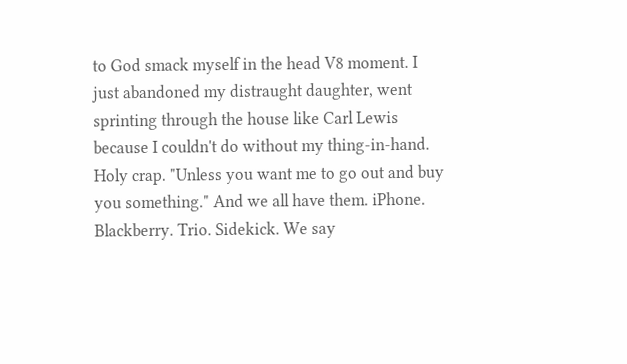to God smack myself in the head V8 moment. I just abandoned my distraught daughter, went sprinting through the house like Carl Lewis because I couldn't do without my thing-in-hand. Holy crap. "Unless you want me to go out and buy you something." And we all have them. iPhone. Blackberry. Trio. Sidekick. We say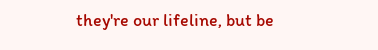they're our lifeline, but be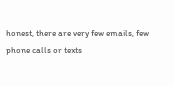honest, there are very few emails, few phone calls or texts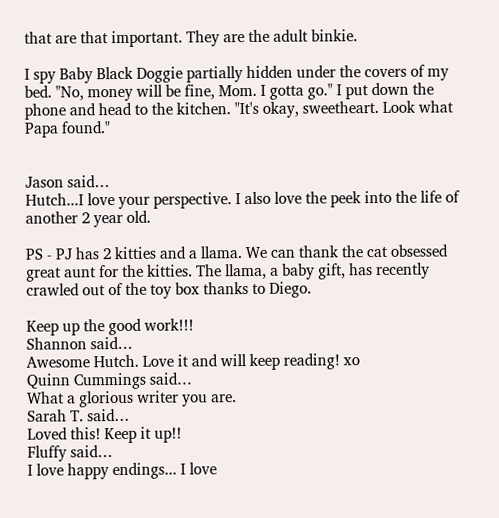that are that important. They are the adult binkie.

I spy Baby Black Doggie partially hidden under the covers of my bed. "No, money will be fine, Mom. I gotta go." I put down the phone and head to the kitchen. "It's okay, sweetheart. Look what Papa found."


Jason said…
Hutch...I love your perspective. I also love the peek into the life of another 2 year old.

PS - PJ has 2 kitties and a llama. We can thank the cat obsessed great aunt for the kitties. The llama, a baby gift, has recently crawled out of the toy box thanks to Diego.

Keep up the good work!!!
Shannon said…
Awesome Hutch. Love it and will keep reading! xo
Quinn Cummings said…
What a glorious writer you are.
Sarah T. said…
Loved this! Keep it up!!
Fluffy said…
I love happy endings... I love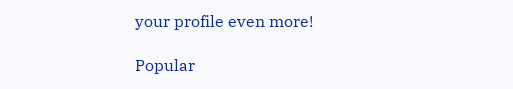your profile even more!

Popular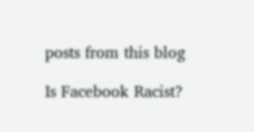posts from this blog

Is Facebook Racist?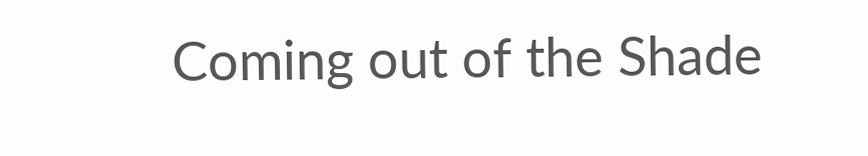Coming out of the Shade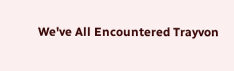We've All Encountered Trayvon